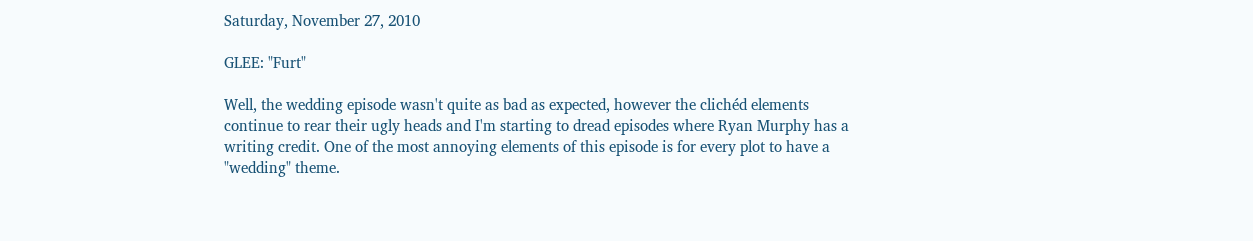Saturday, November 27, 2010

GLEE: "Furt"

Well, the wedding episode wasn't quite as bad as expected, however the clichéd elements continue to rear their ugly heads and I'm starting to dread episodes where Ryan Murphy has a writing credit. One of the most annoying elements of this episode is for every plot to have a "wedding" theme.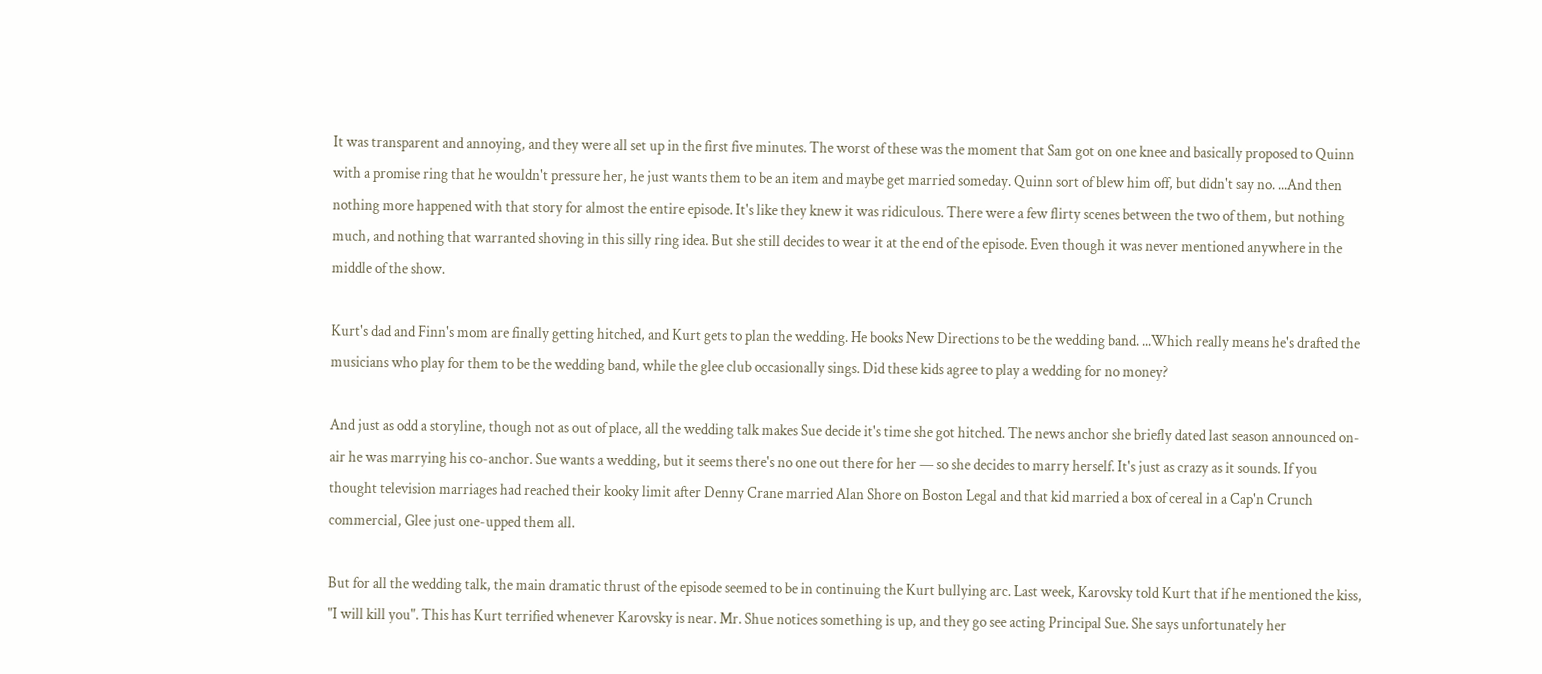It was transparent and annoying, and they were all set up in the first five minutes. The worst of these was the moment that Sam got on one knee and basically proposed to Quinn with a promise ring that he wouldn't pressure her, he just wants them to be an item and maybe get married someday. Quinn sort of blew him off, but didn't say no. ...And then nothing more happened with that story for almost the entire episode. It's like they knew it was ridiculous. There were a few flirty scenes between the two of them, but nothing much, and nothing that warranted shoving in this silly ring idea. But she still decides to wear it at the end of the episode. Even though it was never mentioned anywhere in the middle of the show.

Kurt's dad and Finn's mom are finally getting hitched, and Kurt gets to plan the wedding. He books New Directions to be the wedding band. ...Which really means he's drafted the musicians who play for them to be the wedding band, while the glee club occasionally sings. Did these kids agree to play a wedding for no money?

And just as odd a storyline, though not as out of place, all the wedding talk makes Sue decide it's time she got hitched. The news anchor she briefly dated last season announced on-air he was marrying his co-anchor. Sue wants a wedding, but it seems there's no one out there for her — so she decides to marry herself. It's just as crazy as it sounds. If you thought television marriages had reached their kooky limit after Denny Crane married Alan Shore on Boston Legal and that kid married a box of cereal in a Cap'n Crunch commercial, Glee just one-upped them all.

But for all the wedding talk, the main dramatic thrust of the episode seemed to be in continuing the Kurt bullying arc. Last week, Karovsky told Kurt that if he mentioned the kiss, "I will kill you". This has Kurt terrified whenever Karovsky is near. Mr. Shue notices something is up, and they go see acting Principal Sue. She says unfortunately her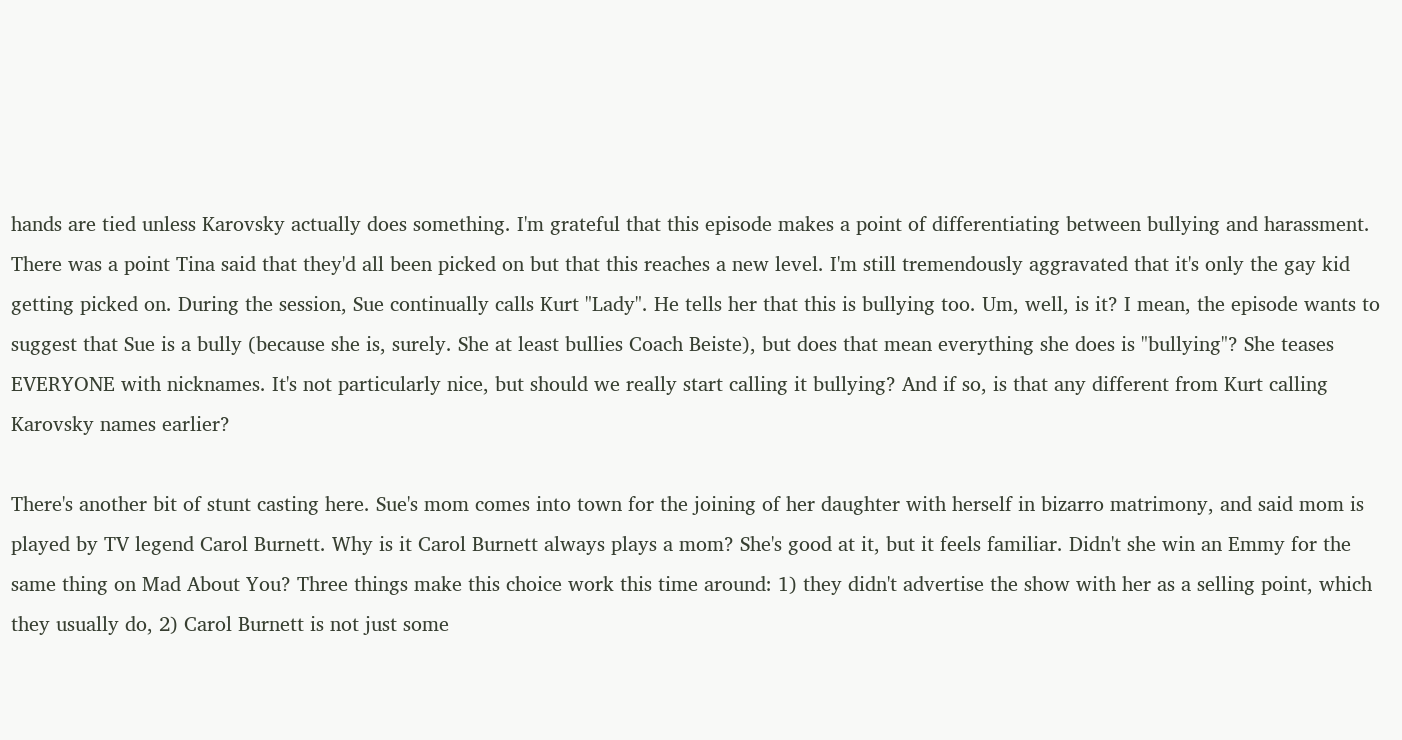hands are tied unless Karovsky actually does something. I'm grateful that this episode makes a point of differentiating between bullying and harassment. There was a point Tina said that they'd all been picked on but that this reaches a new level. I'm still tremendously aggravated that it's only the gay kid getting picked on. During the session, Sue continually calls Kurt "Lady". He tells her that this is bullying too. Um, well, is it? I mean, the episode wants to suggest that Sue is a bully (because she is, surely. She at least bullies Coach Beiste), but does that mean everything she does is "bullying"? She teases EVERYONE with nicknames. It's not particularly nice, but should we really start calling it bullying? And if so, is that any different from Kurt calling Karovsky names earlier?

There's another bit of stunt casting here. Sue's mom comes into town for the joining of her daughter with herself in bizarro matrimony, and said mom is played by TV legend Carol Burnett. Why is it Carol Burnett always plays a mom? She's good at it, but it feels familiar. Didn't she win an Emmy for the same thing on Mad About You? Three things make this choice work this time around: 1) they didn't advertise the show with her as a selling point, which they usually do, 2) Carol Burnett is not just some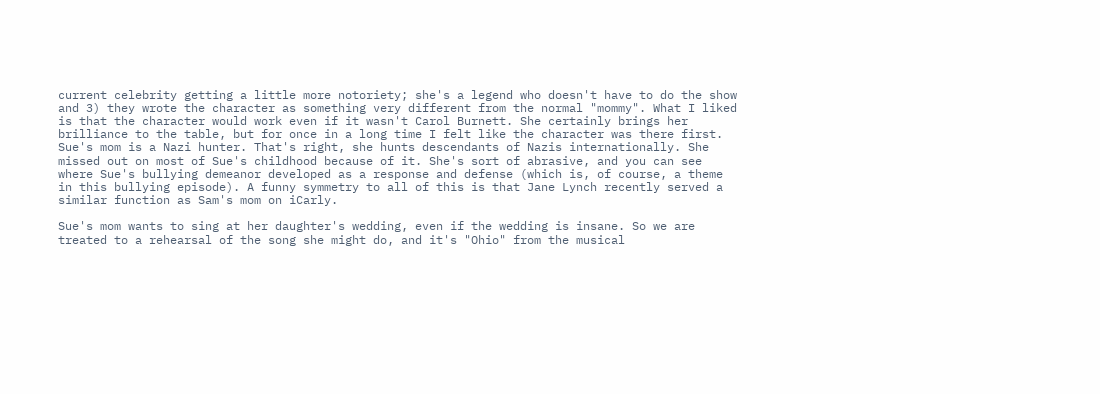current celebrity getting a little more notoriety; she's a legend who doesn't have to do the show and 3) they wrote the character as something very different from the normal "mommy". What I liked is that the character would work even if it wasn't Carol Burnett. She certainly brings her brilliance to the table, but for once in a long time I felt like the character was there first. Sue's mom is a Nazi hunter. That's right, she hunts descendants of Nazis internationally. She missed out on most of Sue's childhood because of it. She's sort of abrasive, and you can see where Sue's bullying demeanor developed as a response and defense (which is, of course, a theme in this bullying episode). A funny symmetry to all of this is that Jane Lynch recently served a similar function as Sam's mom on iCarly.

Sue's mom wants to sing at her daughter's wedding, even if the wedding is insane. So we are treated to a rehearsal of the song she might do, and it's "Ohio" from the musical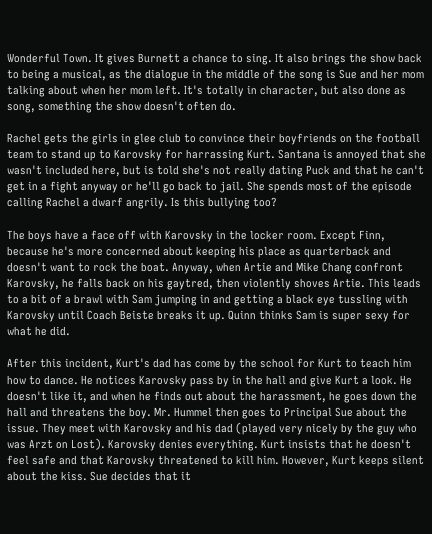Wonderful Town. It gives Burnett a chance to sing. It also brings the show back to being a musical, as the dialogue in the middle of the song is Sue and her mom talking about when her mom left. It's totally in character, but also done as song, something the show doesn't often do.

Rachel gets the girls in glee club to convince their boyfriends on the football team to stand up to Karovsky for harrassing Kurt. Santana is annoyed that she wasn't included here, but is told she's not really dating Puck and that he can't get in a fight anyway or he'll go back to jail. She spends most of the episode calling Rachel a dwarf angrily. Is this bullying too?

The boys have a face off with Karovsky in the locker room. Except Finn, because he's more concerned about keeping his place as quarterback and doesn't want to rock the boat. Anyway, when Artie and Mike Chang confront Karovsky, he falls back on his gaytred, then violently shoves Artie. This leads to a bit of a brawl with Sam jumping in and getting a black eye tussling with Karovsky until Coach Beiste breaks it up. Quinn thinks Sam is super sexy for what he did.

After this incident, Kurt's dad has come by the school for Kurt to teach him how to dance. He notices Karovsky pass by in the hall and give Kurt a look. He doesn't like it, and when he finds out about the harassment, he goes down the hall and threatens the boy. Mr. Hummel then goes to Principal Sue about the issue. They meet with Karovsky and his dad (played very nicely by the guy who was Arzt on Lost). Karovsky denies everything. Kurt insists that he doesn't feel safe and that Karovsky threatened to kill him. However, Kurt keeps silent about the kiss. Sue decides that it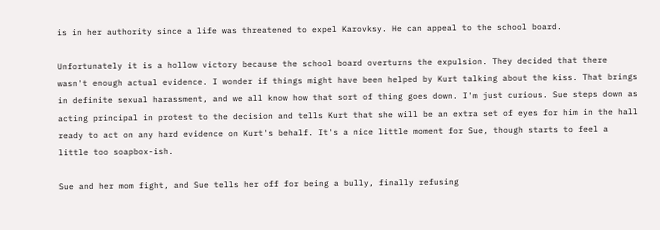is in her authority since a life was threatened to expel Karovksy. He can appeal to the school board.

Unfortunately it is a hollow victory because the school board overturns the expulsion. They decided that there wasn't enough actual evidence. I wonder if things might have been helped by Kurt talking about the kiss. That brings in definite sexual harassment, and we all know how that sort of thing goes down. I'm just curious. Sue steps down as acting principal in protest to the decision and tells Kurt that she will be an extra set of eyes for him in the hall ready to act on any hard evidence on Kurt's behalf. It's a nice little moment for Sue, though starts to feel a little too soapbox-ish.

Sue and her mom fight, and Sue tells her off for being a bully, finally refusing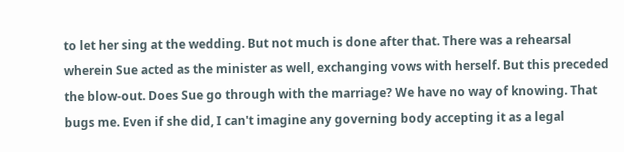to let her sing at the wedding. But not much is done after that. There was a rehearsal wherein Sue acted as the minister as well, exchanging vows with herself. But this preceded the blow-out. Does Sue go through with the marriage? We have no way of knowing. That bugs me. Even if she did, I can't imagine any governing body accepting it as a legal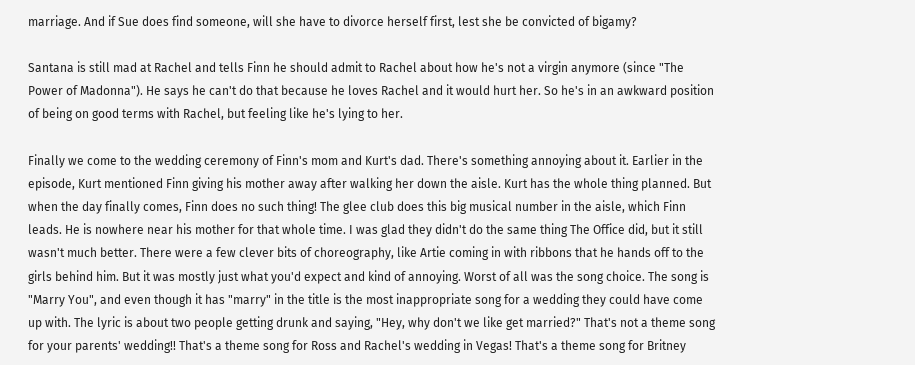marriage. And if Sue does find someone, will she have to divorce herself first, lest she be convicted of bigamy?

Santana is still mad at Rachel and tells Finn he should admit to Rachel about how he's not a virgin anymore (since "The Power of Madonna"). He says he can't do that because he loves Rachel and it would hurt her. So he's in an awkward position of being on good terms with Rachel, but feeling like he's lying to her.

Finally we come to the wedding ceremony of Finn's mom and Kurt's dad. There's something annoying about it. Earlier in the episode, Kurt mentioned Finn giving his mother away after walking her down the aisle. Kurt has the whole thing planned. But when the day finally comes, Finn does no such thing! The glee club does this big musical number in the aisle, which Finn leads. He is nowhere near his mother for that whole time. I was glad they didn't do the same thing The Office did, but it still wasn't much better. There were a few clever bits of choreography, like Artie coming in with ribbons that he hands off to the girls behind him. But it was mostly just what you'd expect and kind of annoying. Worst of all was the song choice. The song is "Marry You", and even though it has "marry" in the title is the most inappropriate song for a wedding they could have come up with. The lyric is about two people getting drunk and saying, "Hey, why don't we like get married?" That's not a theme song for your parents' wedding!! That's a theme song for Ross and Rachel's wedding in Vegas! That's a theme song for Britney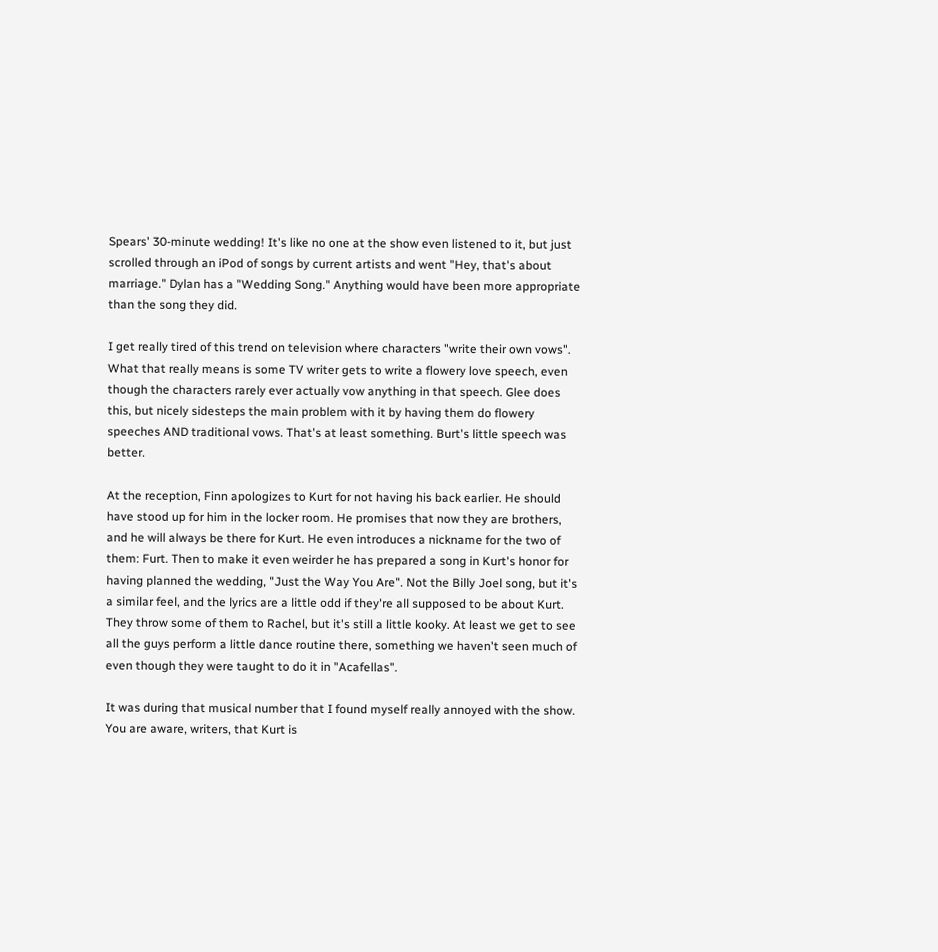Spears' 30-minute wedding! It's like no one at the show even listened to it, but just scrolled through an iPod of songs by current artists and went "Hey, that's about marriage." Dylan has a "Wedding Song." Anything would have been more appropriate than the song they did.

I get really tired of this trend on television where characters "write their own vows". What that really means is some TV writer gets to write a flowery love speech, even though the characters rarely ever actually vow anything in that speech. Glee does this, but nicely sidesteps the main problem with it by having them do flowery speeches AND traditional vows. That's at least something. Burt's little speech was better.

At the reception, Finn apologizes to Kurt for not having his back earlier. He should have stood up for him in the locker room. He promises that now they are brothers, and he will always be there for Kurt. He even introduces a nickname for the two of them: Furt. Then to make it even weirder he has prepared a song in Kurt's honor for having planned the wedding, "Just the Way You Are". Not the Billy Joel song, but it's a similar feel, and the lyrics are a little odd if they're all supposed to be about Kurt. They throw some of them to Rachel, but it's still a little kooky. At least we get to see all the guys perform a little dance routine there, something we haven't seen much of even though they were taught to do it in "Acafellas".

It was during that musical number that I found myself really annoyed with the show. You are aware, writers, that Kurt is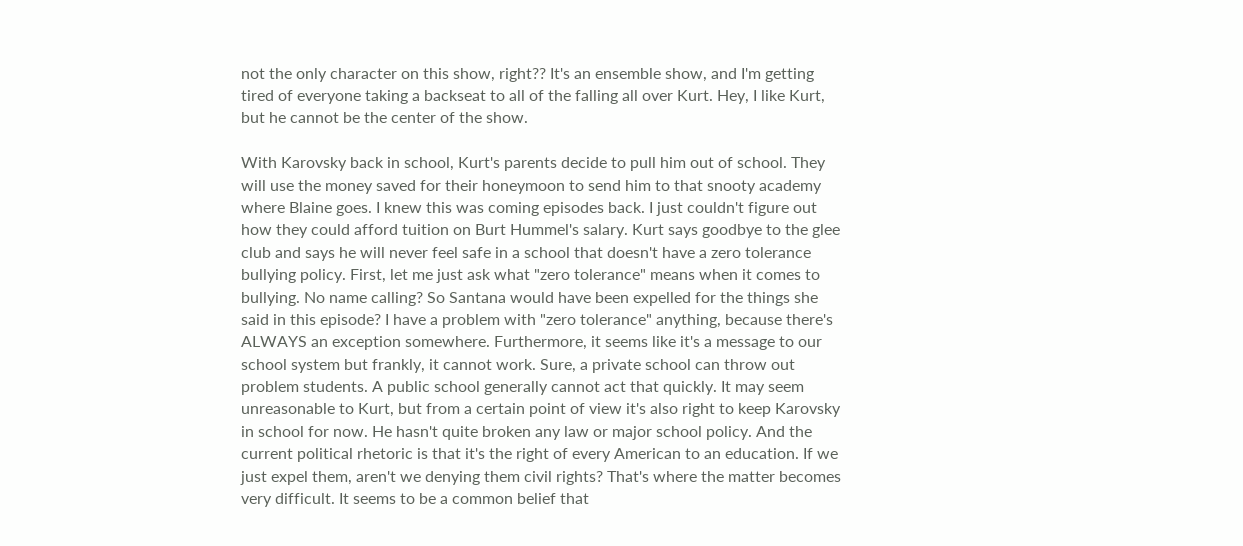not the only character on this show, right?? It's an ensemble show, and I'm getting tired of everyone taking a backseat to all of the falling all over Kurt. Hey, I like Kurt, but he cannot be the center of the show.

With Karovsky back in school, Kurt's parents decide to pull him out of school. They will use the money saved for their honeymoon to send him to that snooty academy where Blaine goes. I knew this was coming episodes back. I just couldn't figure out how they could afford tuition on Burt Hummel's salary. Kurt says goodbye to the glee club and says he will never feel safe in a school that doesn't have a zero tolerance bullying policy. First, let me just ask what "zero tolerance" means when it comes to bullying. No name calling? So Santana would have been expelled for the things she said in this episode? I have a problem with "zero tolerance" anything, because there's ALWAYS an exception somewhere. Furthermore, it seems like it's a message to our school system but frankly, it cannot work. Sure, a private school can throw out problem students. A public school generally cannot act that quickly. It may seem unreasonable to Kurt, but from a certain point of view it's also right to keep Karovsky in school for now. He hasn't quite broken any law or major school policy. And the current political rhetoric is that it's the right of every American to an education. If we just expel them, aren't we denying them civil rights? That's where the matter becomes very difficult. It seems to be a common belief that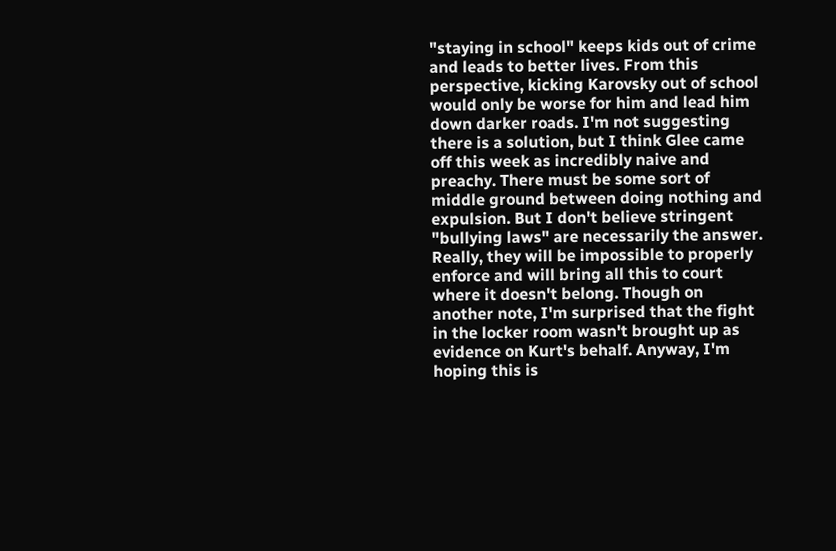"staying in school" keeps kids out of crime and leads to better lives. From this perspective, kicking Karovsky out of school would only be worse for him and lead him down darker roads. I'm not suggesting there is a solution, but I think Glee came off this week as incredibly naive and preachy. There must be some sort of middle ground between doing nothing and expulsion. But I don't believe stringent "bullying laws" are necessarily the answer. Really, they will be impossible to properly enforce and will bring all this to court where it doesn't belong. Though on another note, I'm surprised that the fight in the locker room wasn't brought up as evidence on Kurt's behalf. Anyway, I'm hoping this is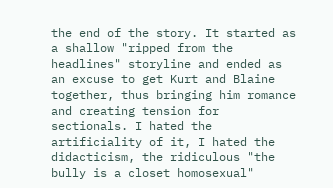the end of the story. It started as a shallow "ripped from the headlines" storyline and ended as an excuse to get Kurt and Blaine together, thus bringing him romance and creating tension for sectionals. I hated the artificiality of it, I hated the didacticism, the ridiculous "the bully is a closet homosexual"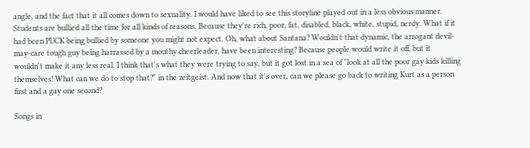angle, and the fact that it all comes down to sexuality. I would have liked to see this storyline played out in a less obvious manner. Students are bullied all the time for all kinds of reasons. Because they're rich, poor, fat, disabled, black, white, stupid, nerdy. What if it had been PUCK being bullied by someone you might not expect. Oh, what about Santana? Wouldn't that dynamic, the arrogant devil-may-care tough guy being harrassed by a mouthy cheerleader, have been interesting? Because people would write it off, but it wouldn't make it any less real. I think that's what they were trying to say, but it got lost in a sea of "look at all the poor gay kids killing themselves! What can we do to stop that?" in the zeitgeist. And now that it's over, can we please go back to writing Kurt as a person first and a gay one second?

Songs in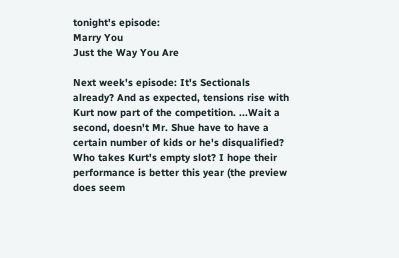tonight's episode:
Marry You
Just the Way You Are

Next week's episode: It's Sectionals already? And as expected, tensions rise with Kurt now part of the competition. ...Wait a second, doesn't Mr. Shue have to have a certain number of kids or he's disqualified? Who takes Kurt's empty slot? I hope their performance is better this year (the preview does seem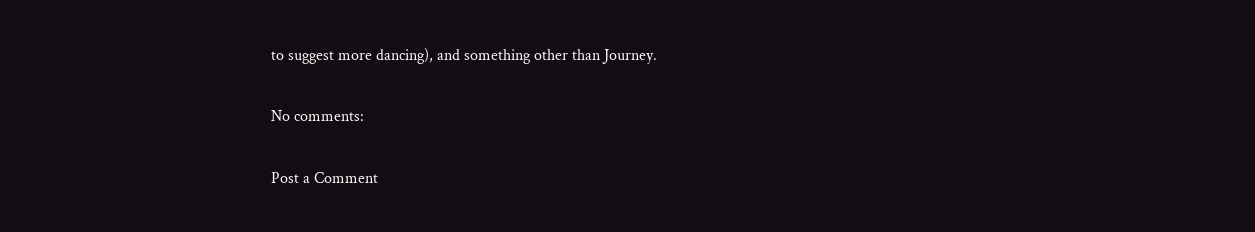to suggest more dancing), and something other than Journey.

No comments:

Post a Comment